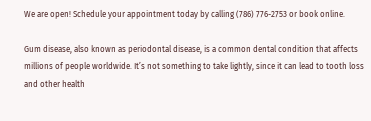We are open! Schedule your appointment today by calling (786) 776-2753 or book online.

Gum disease, also known as periodontal disease, is a common dental condition that affects millions of people worldwide. It’s not something to take lightly, since it can lead to tooth loss and other health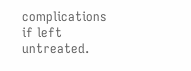complications if left untreated.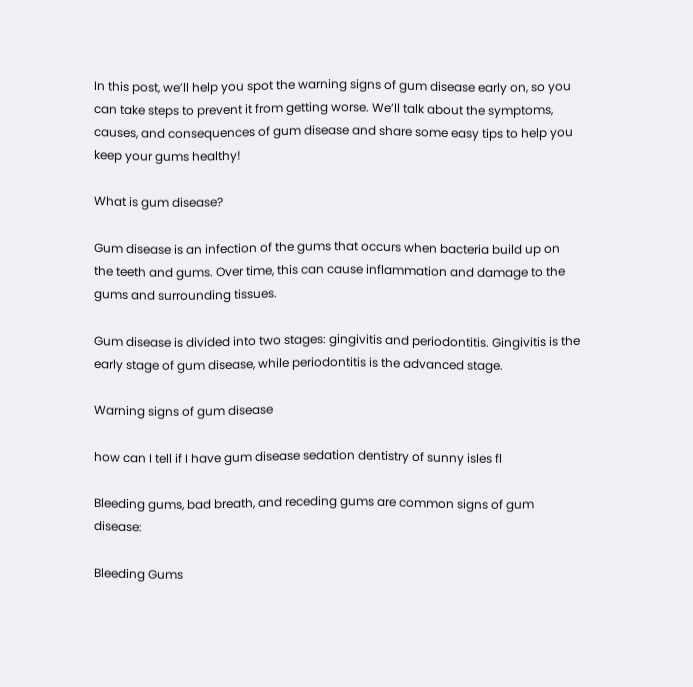In this post, we’ll help you spot the warning signs of gum disease early on, so you can take steps to prevent it from getting worse. We’ll talk about the symptoms, causes, and consequences of gum disease and share some easy tips to help you keep your gums healthy!

What is gum disease?

Gum disease is an infection of the gums that occurs when bacteria build up on the teeth and gums. Over time, this can cause inflammation and damage to the gums and surrounding tissues.

Gum disease is divided into two stages: gingivitis and periodontitis. Gingivitis is the early stage of gum disease, while periodontitis is the advanced stage.

Warning signs of gum disease

how can I tell if I have gum disease sedation dentistry of sunny isles fl

Bleeding gums, bad breath, and receding gums are common signs of gum disease:

Bleeding Gums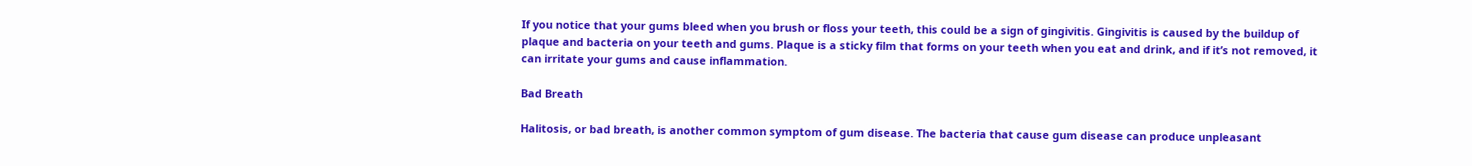If you notice that your gums bleed when you brush or floss your teeth, this could be a sign of gingivitis. Gingivitis is caused by the buildup of plaque and bacteria on your teeth and gums. Plaque is a sticky film that forms on your teeth when you eat and drink, and if it’s not removed, it can irritate your gums and cause inflammation.

Bad Breath

Halitosis, or bad breath, is another common symptom of gum disease. The bacteria that cause gum disease can produce unpleasant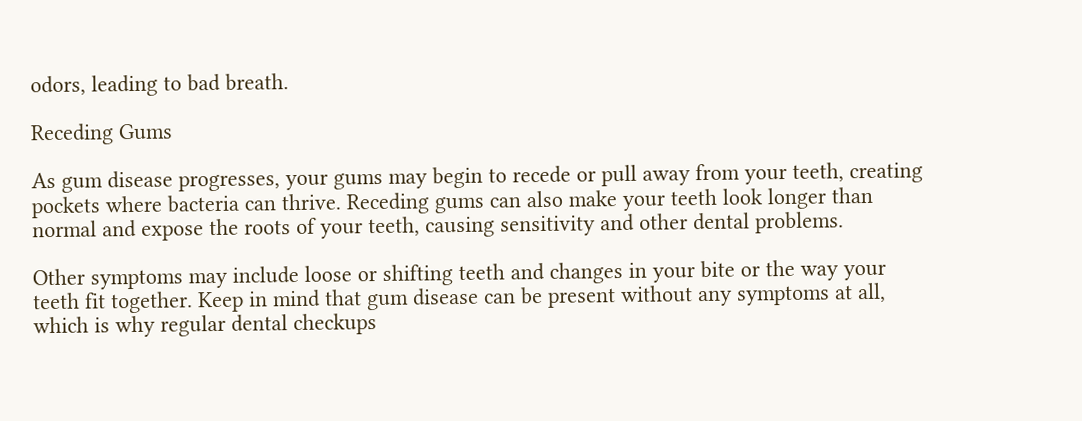odors, leading to bad breath.

Receding Gums

As gum disease progresses, your gums may begin to recede or pull away from your teeth, creating pockets where bacteria can thrive. Receding gums can also make your teeth look longer than normal and expose the roots of your teeth, causing sensitivity and other dental problems.

Other symptoms may include loose or shifting teeth and changes in your bite or the way your teeth fit together. Keep in mind that gum disease can be present without any symptoms at all, which is why regular dental checkups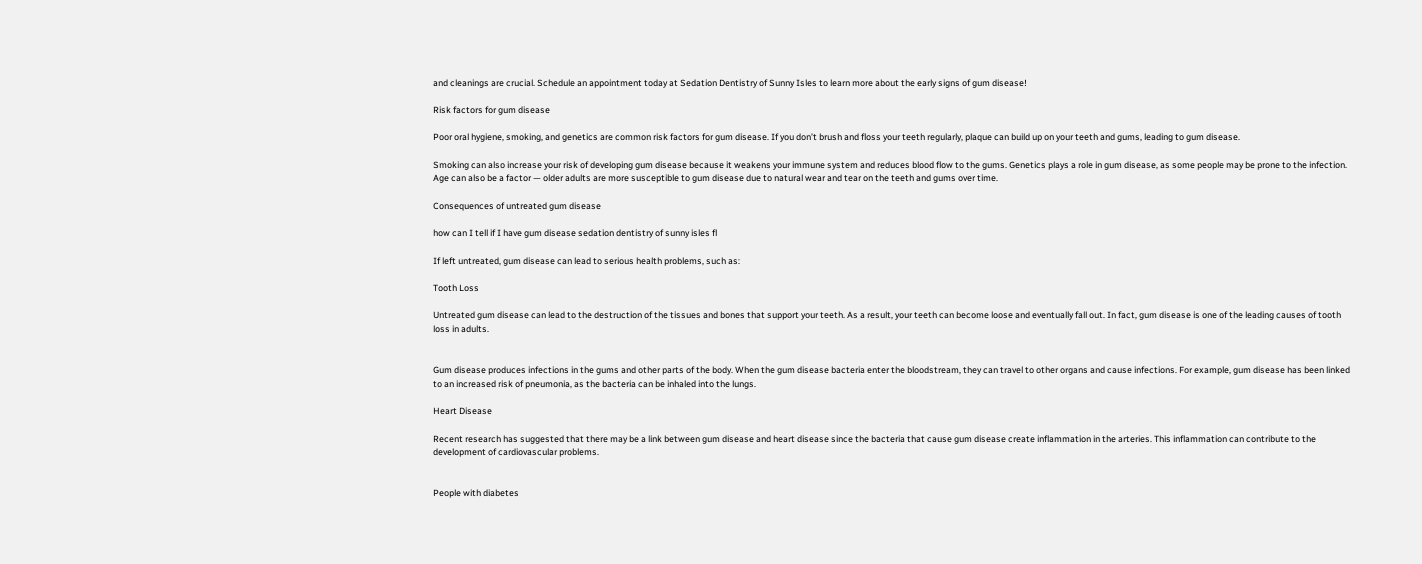and cleanings are crucial. Schedule an appointment today at Sedation Dentistry of Sunny Isles to learn more about the early signs of gum disease!

Risk factors for gum disease

Poor oral hygiene, smoking, and genetics are common risk factors for gum disease. If you don’t brush and floss your teeth regularly, plaque can build up on your teeth and gums, leading to gum disease.

Smoking can also increase your risk of developing gum disease because it weakens your immune system and reduces blood flow to the gums. Genetics plays a role in gum disease, as some people may be prone to the infection. Age can also be a factor — older adults are more susceptible to gum disease due to natural wear and tear on the teeth and gums over time.

Consequences of untreated gum disease

how can I tell if I have gum disease sedation dentistry of sunny isles fl

If left untreated, gum disease can lead to serious health problems, such as:

Tooth Loss

Untreated gum disease can lead to the destruction of the tissues and bones that support your teeth. As a result, your teeth can become loose and eventually fall out. In fact, gum disease is one of the leading causes of tooth loss in adults.


Gum disease produces infections in the gums and other parts of the body. When the gum disease bacteria enter the bloodstream, they can travel to other organs and cause infections. For example, gum disease has been linked to an increased risk of pneumonia, as the bacteria can be inhaled into the lungs.

Heart Disease

Recent research has suggested that there may be a link between gum disease and heart disease since the bacteria that cause gum disease create inflammation in the arteries. This inflammation can contribute to the development of cardiovascular problems.


People with diabetes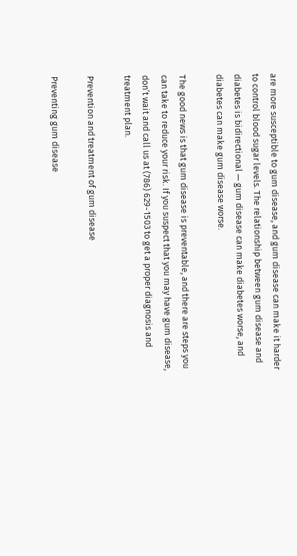are more susceptible to gum disease, and gum disease can make it harder to control blood sugar levels. The relationship between gum disease and diabetes is bidirectional — gum disease can make diabetes worse, and diabetes can make gum disease worse.

The good news is that gum disease is preventable, and there are steps you can take to reduce your risk. If you suspect that you may have gum disease, don’t wait and call us at (786) 629-1503 to get a proper diagnosis and treatment plan.

Prevention and treatment of gum disease

Preventing gum disease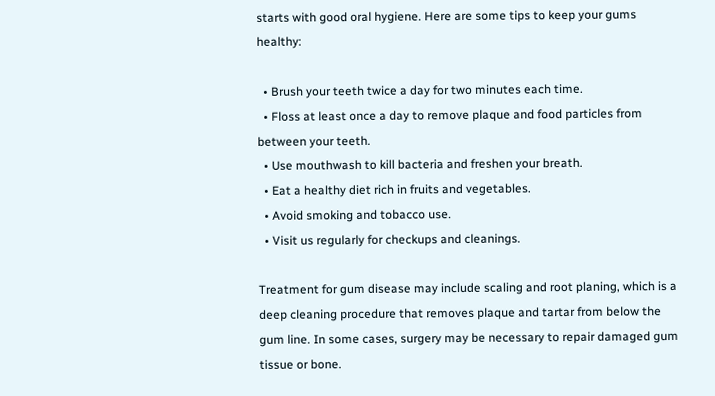starts with good oral hygiene. Here are some tips to keep your gums healthy:

  • Brush your teeth twice a day for two minutes each time.
  • Floss at least once a day to remove plaque and food particles from between your teeth.
  • Use mouthwash to kill bacteria and freshen your breath.
  • Eat a healthy diet rich in fruits and vegetables.
  • Avoid smoking and tobacco use.
  • Visit us regularly for checkups and cleanings.

Treatment for gum disease may include scaling and root planing, which is a deep cleaning procedure that removes plaque and tartar from below the gum line. In some cases, surgery may be necessary to repair damaged gum tissue or bone.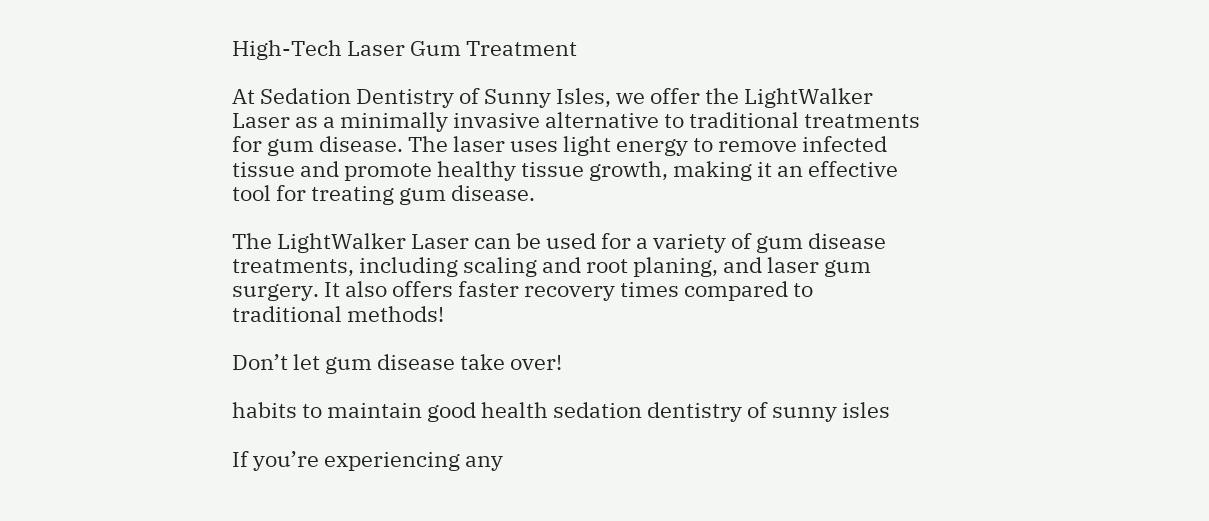High-Tech Laser Gum Treatment

At Sedation Dentistry of Sunny Isles, we offer the LightWalker Laser as a minimally invasive alternative to traditional treatments for gum disease. The laser uses light energy to remove infected tissue and promote healthy tissue growth, making it an effective tool for treating gum disease.

The LightWalker Laser can be used for a variety of gum disease treatments, including scaling and root planing, and laser gum surgery. It also offers faster recovery times compared to traditional methods!

Don’t let gum disease take over!

habits to maintain good health sedation dentistry of sunny isles

If you’re experiencing any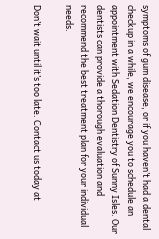symptoms of gum disease, or if you haven’t had a dental checkup in a while, we encourage you to schedule an appointment with Sedation Dentistry of Sunny Isles. Our dentists can provide a thorough evaluation and recommend the best treatment plan for your individual needs.

Don’t wait until it’s too late. Contact us today at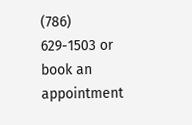(786) 629-1503 or book an appointment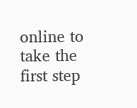online to take the first step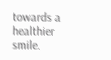towards a healthier smile.